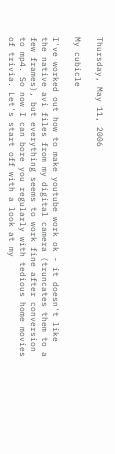Thursday, May 11, 2006

My cubicle

I've worked out how to make youtube work ok - it doesn't like the native avi files from my digital camera (truncates them to a few frames), but everything seems to work fine after conversion to mp4. So now I can bore you regularly with tedious home movies of trivia. Let's start off with a look at my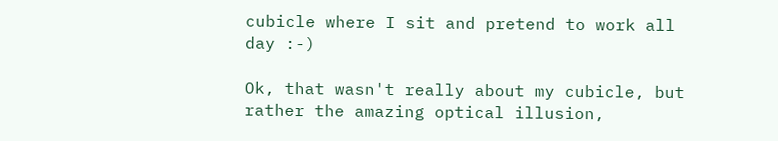cubicle where I sit and pretend to work all day :-)

Ok, that wasn't really about my cubicle, but rather the amazing optical illusion,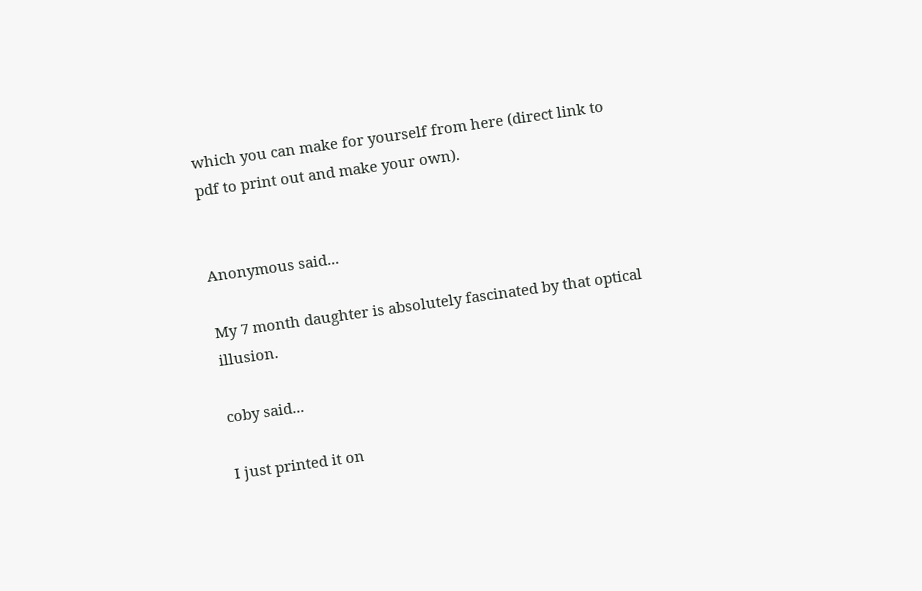which you can make for yourself from here (direct link to pdf to print out and make your own).


Anonymous said...

My 7 month daughter is absolutely fascinated by that optical illusion.

coby said...

I just printed it on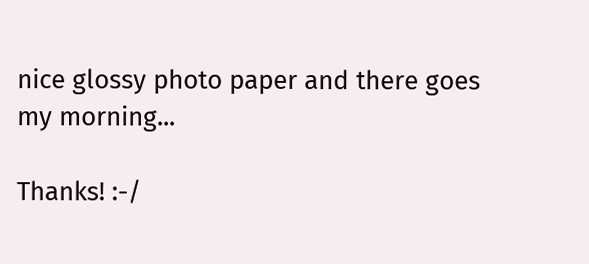nice glossy photo paper and there goes my morning...

Thanks! :-/